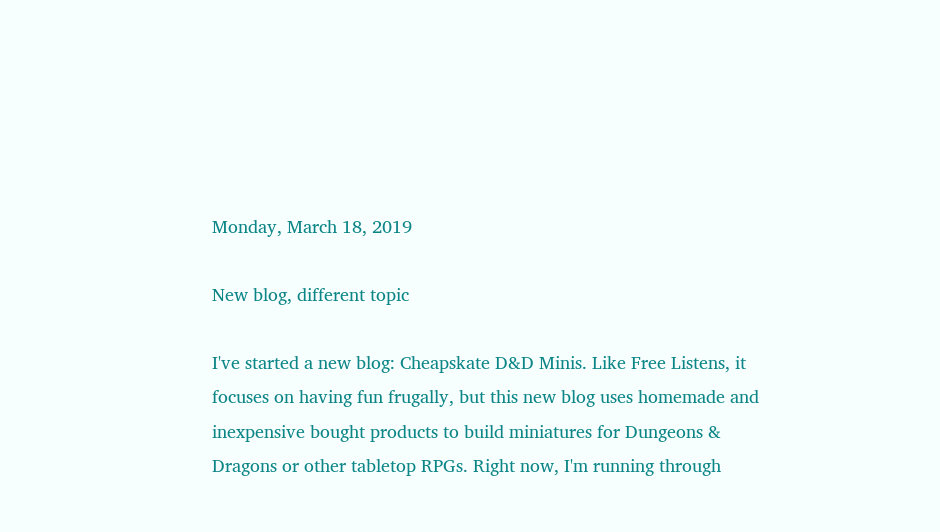Monday, March 18, 2019

New blog, different topic

I've started a new blog: Cheapskate D&D Minis. Like Free Listens, it focuses on having fun frugally, but this new blog uses homemade and inexpensive bought products to build miniatures for Dungeons & Dragons or other tabletop RPGs. Right now, I'm running through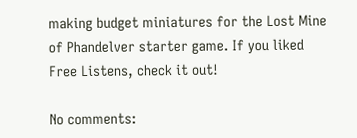making budget miniatures for the Lost Mine of Phandelver starter game. If you liked Free Listens, check it out!

No comments: